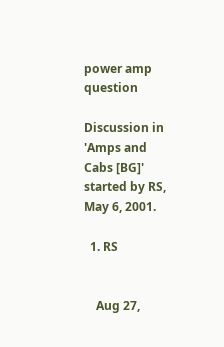power amp question

Discussion in 'Amps and Cabs [BG]' started by RS, May 6, 2001.

  1. RS


    Aug 27,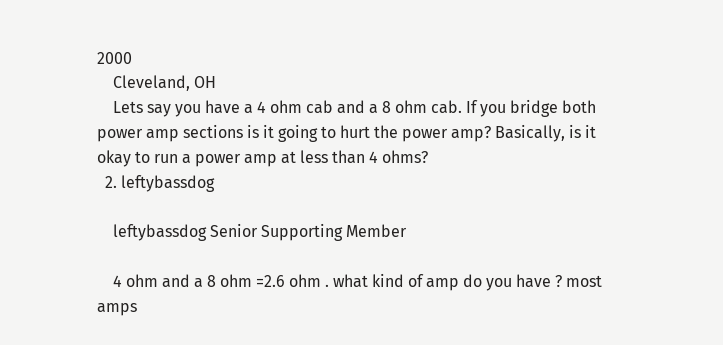2000
    Cleveland, OH
    Lets say you have a 4 ohm cab and a 8 ohm cab. If you bridge both power amp sections is it going to hurt the power amp? Basically, is it okay to run a power amp at less than 4 ohms?
  2. leftybassdog

    leftybassdog Senior Supporting Member

    4 ohm and a 8 ohm =2.6 ohm . what kind of amp do you have ? most amps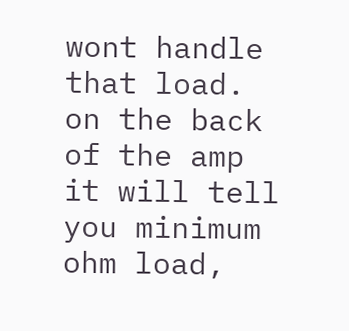wont handle that load. on the back of the amp it will tell you minimum ohm load,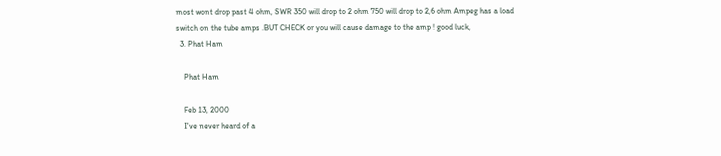most wont drop past 4 ohm, SWR 350 will drop to 2 ohm 750 will drop to 2,6 ohm Ampeg has a load switch on the tube amps .BUT CHECK or you will cause damage to the amp ! good luck,
  3. Phat Ham

    Phat Ham

    Feb 13, 2000
    I've never heard of a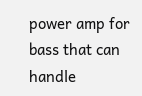power amp for bass that can handle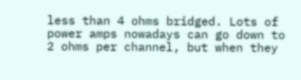less than 4 ohms bridged. Lots of power amps nowadays can go down to 2 ohms per channel, but when they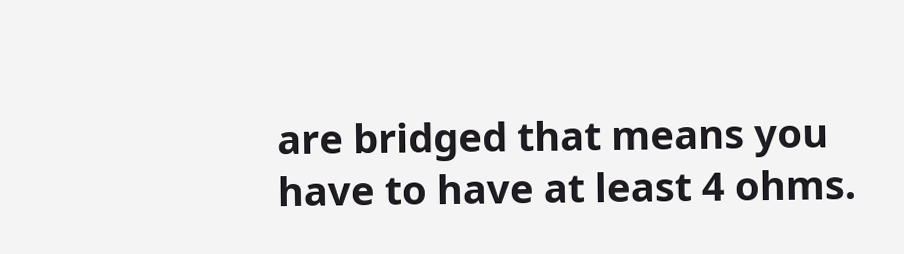are bridged that means you have to have at least 4 ohms.